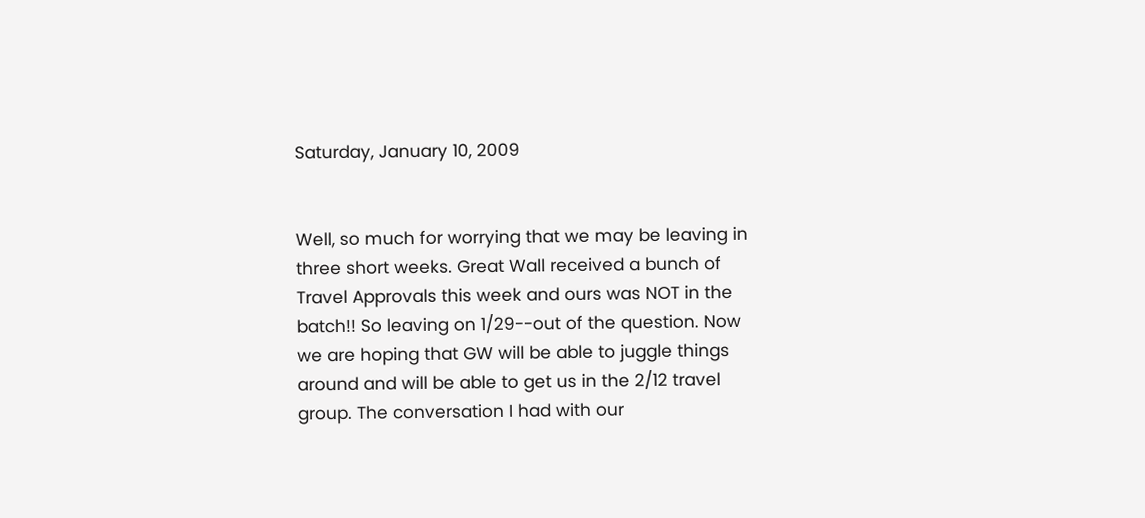Saturday, January 10, 2009


Well, so much for worrying that we may be leaving in three short weeks. Great Wall received a bunch of Travel Approvals this week and ours was NOT in the batch!! So leaving on 1/29--out of the question. Now we are hoping that GW will be able to juggle things around and will be able to get us in the 2/12 travel group. The conversation I had with our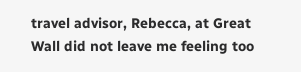travel advisor, Rebecca, at Great Wall did not leave me feeling too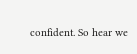confident. So hear we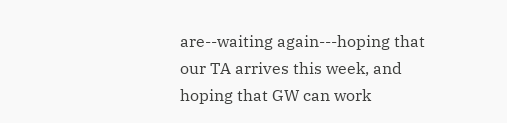are--waiting again---hoping that our TA arrives this week, and hoping that GW can work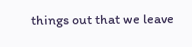things out that we leave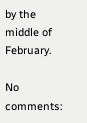by the middle of February.

No comments: